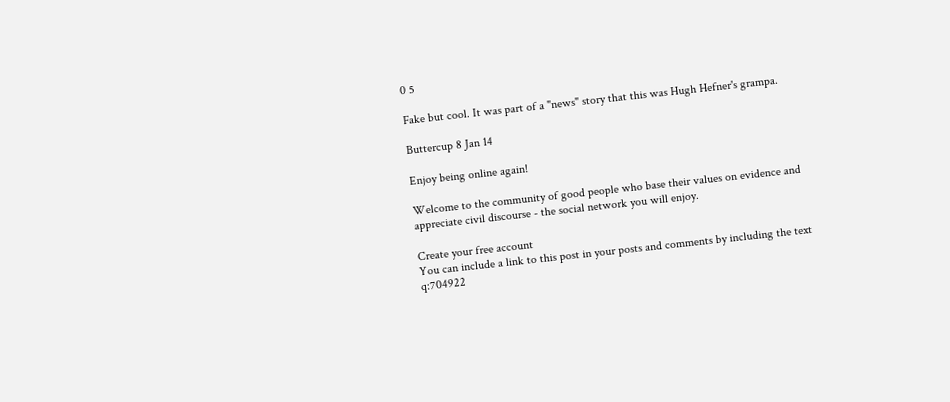0 5

Fake but cool. It was part of a "news" story that this was Hugh Hefner's grampa.

Buttercup 8 Jan 14

Enjoy being online again!

Welcome to the community of good people who base their values on evidence and appreciate civil discourse - the social network you will enjoy.

Create your free account
You can include a link to this post in your posts and comments by including the text q:704922